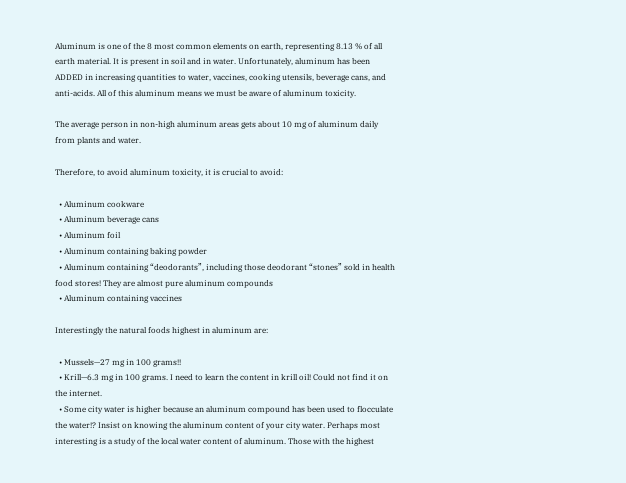Aluminum is one of the 8 most common elements on earth, representing 8.13 % of all earth material. It is present in soil and in water. Unfortunately, aluminum has been ADDED in increasing quantities to water, vaccines, cooking utensils, beverage cans, and anti-acids. All of this aluminum means we must be aware of aluminum toxicity.

The average person in non-high aluminum areas gets about 10 mg of aluminum daily from plants and water.

Therefore, to avoid aluminum toxicity, it is crucial to avoid:

  • Aluminum cookware
  • Aluminum beverage cans
  • Aluminum foil
  • Aluminum containing baking powder
  • Aluminum containing “deodorants”, including those deodorant “stones” sold in health food stores! They are almost pure aluminum compounds
  • Aluminum containing vaccines

Interestingly the natural foods highest in aluminum are:

  • Mussels—27 mg in 100 grams!!
  • Krill—6.3 mg in 100 grams. I need to learn the content in krill oil! Could not find it on the internet.
  • Some city water is higher because an aluminum compound has been used to flocculate the water!? Insist on knowing the aluminum content of your city water. Perhaps most interesting is a study of the local water content of aluminum. Those with the highest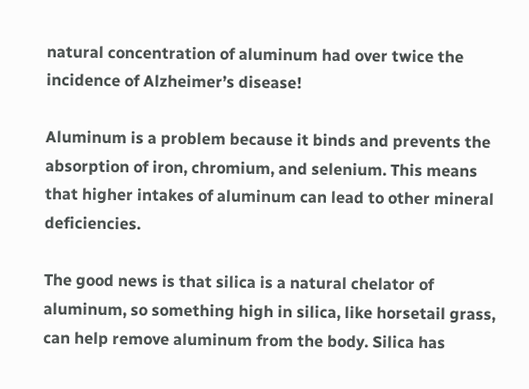natural concentration of aluminum had over twice the incidence of Alzheimer’s disease!

Aluminum is a problem because it binds and prevents the absorption of iron, chromium, and selenium. This means that higher intakes of aluminum can lead to other mineral deficiencies.

The good news is that silica is a natural chelator of aluminum, so something high in silica, like horsetail grass, can help remove aluminum from the body. Silica has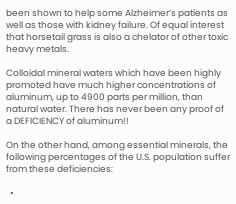been shown to help some Alzheimer’s patients as well as those with kidney failure. Of equal interest that horsetail grass is also a chelator of other toxic heavy metals.

Colloidal mineral waters which have been highly promoted have much higher concentrations of aluminum, up to 4900 parts per million, than natural water. There has never been any proof of a DEFICIENCY of aluminum!!

On the other hand, among essential minerals, the following percentages of the U.S. population suffer from these deficiencies:

  •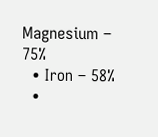Magnesium – 75%
  • Iron – 58%
  •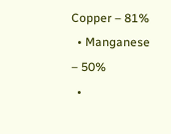Copper – 81%
  • Manganese – 50%
  •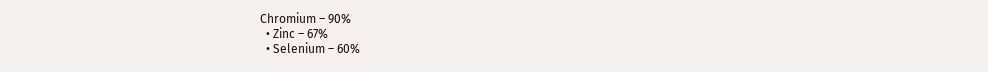Chromium – 90%
  • Zinc – 67%
  • Selenium – 60%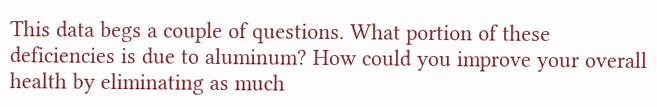This data begs a couple of questions. What portion of these deficiencies is due to aluminum? How could you improve your overall health by eliminating as much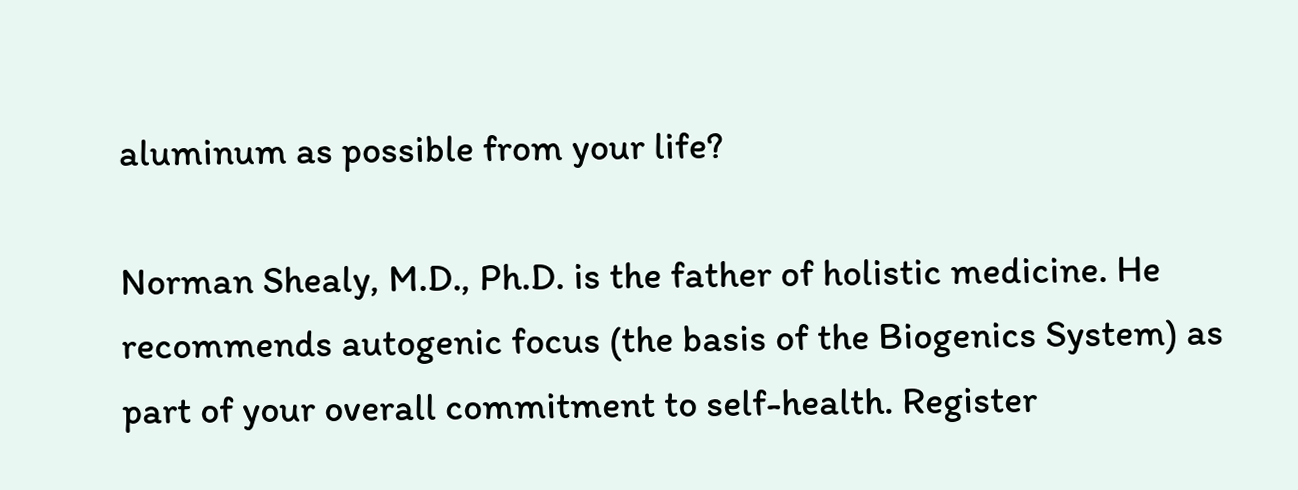aluminum as possible from your life?

Norman Shealy, M.D., Ph.D. is the father of holistic medicine. He recommends autogenic focus (the basis of the Biogenics System) as part of your overall commitment to self-health. Register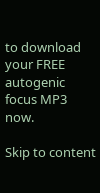to download your FREE autogenic focus MP3 now.

Skip to content